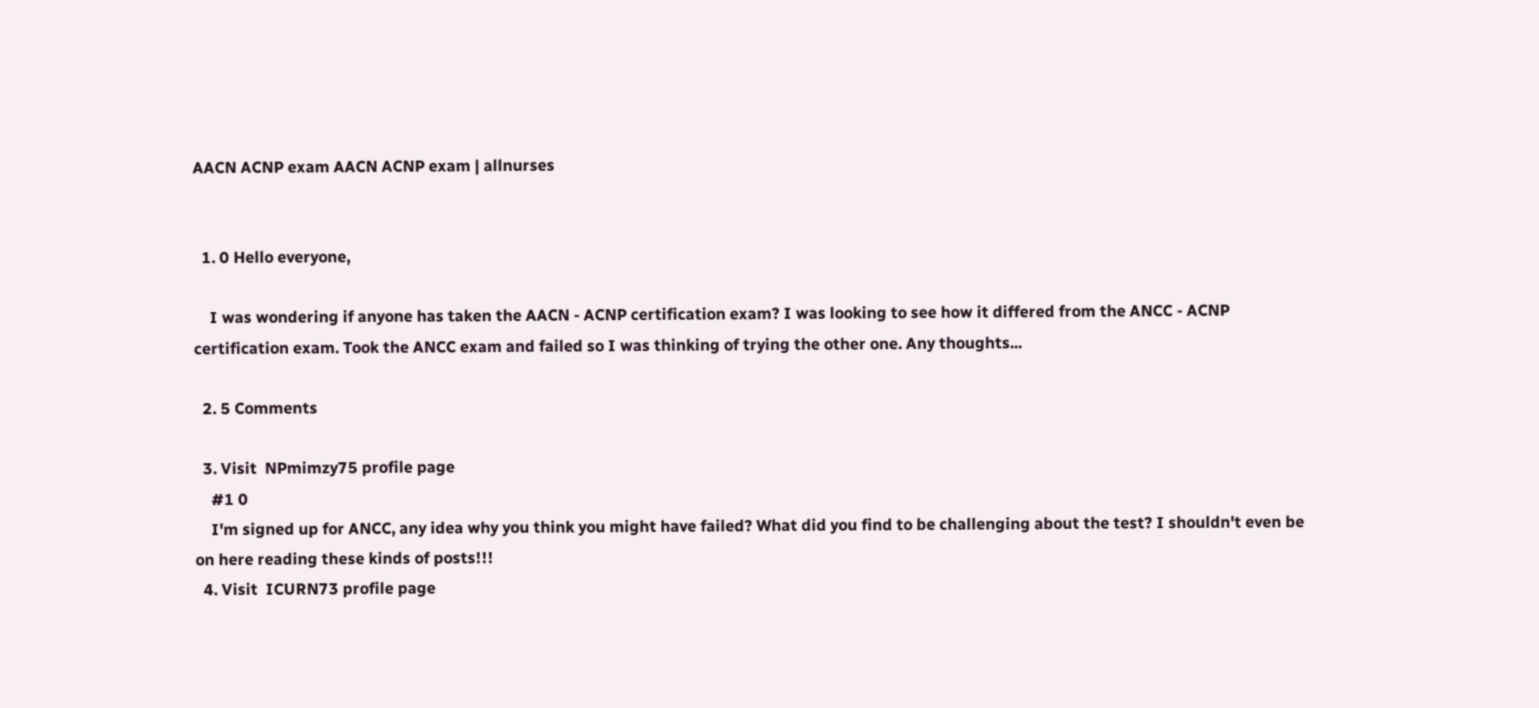AACN ACNP exam AACN ACNP exam | allnurses


  1. 0 Hello everyone,

    I was wondering if anyone has taken the AACN - ACNP certification exam? I was looking to see how it differed from the ANCC - ACNP certification exam. Took the ANCC exam and failed so I was thinking of trying the other one. Any thoughts...

  2. 5 Comments

  3. Visit  NPmimzy75 profile page
    #1 0
    I'm signed up for ANCC, any idea why you think you might have failed? What did you find to be challenging about the test? I shouldn't even be on here reading these kinds of posts!!!
  4. Visit  ICURN73 profile page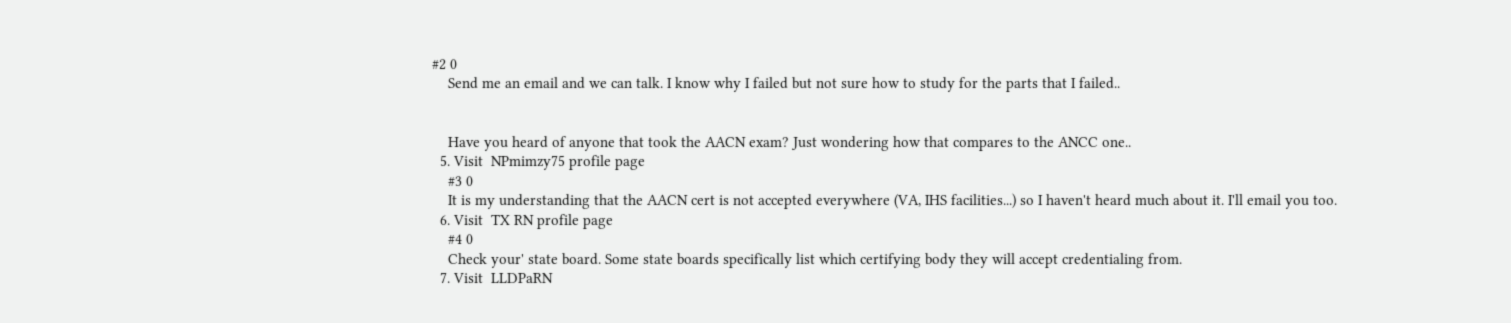#2 0
    Send me an email and we can talk. I know why I failed but not sure how to study for the parts that I failed..


    Have you heard of anyone that took the AACN exam? Just wondering how that compares to the ANCC one..
  5. Visit  NPmimzy75 profile page
    #3 0
    It is my understanding that the AACN cert is not accepted everywhere (VA, IHS facilities...) so I haven't heard much about it. I'll email you too.
  6. Visit  TX RN profile page
    #4 0
    Check your' state board. Some state boards specifically list which certifying body they will accept credentialing from.
  7. Visit  LLDPaRN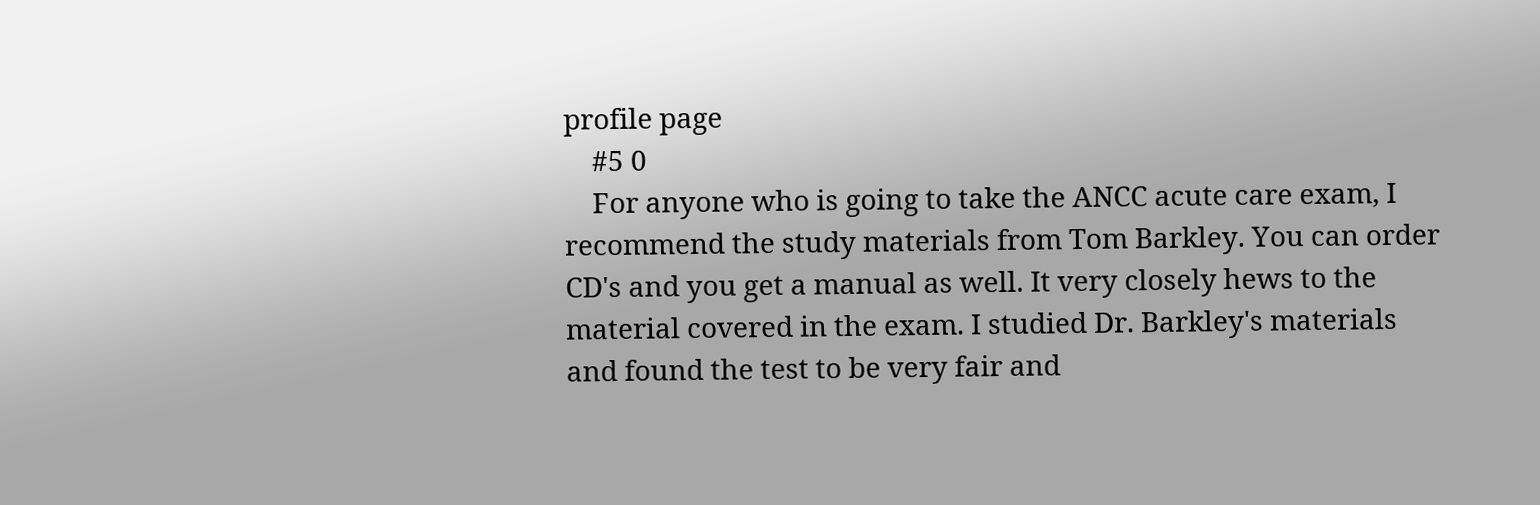profile page
    #5 0
    For anyone who is going to take the ANCC acute care exam, I recommend the study materials from Tom Barkley. You can order CD's and you get a manual as well. It very closely hews to the material covered in the exam. I studied Dr. Barkley's materials and found the test to be very fair and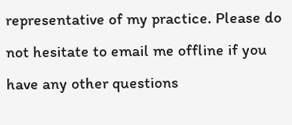representative of my practice. Please do not hesitate to email me offline if you have any other questions